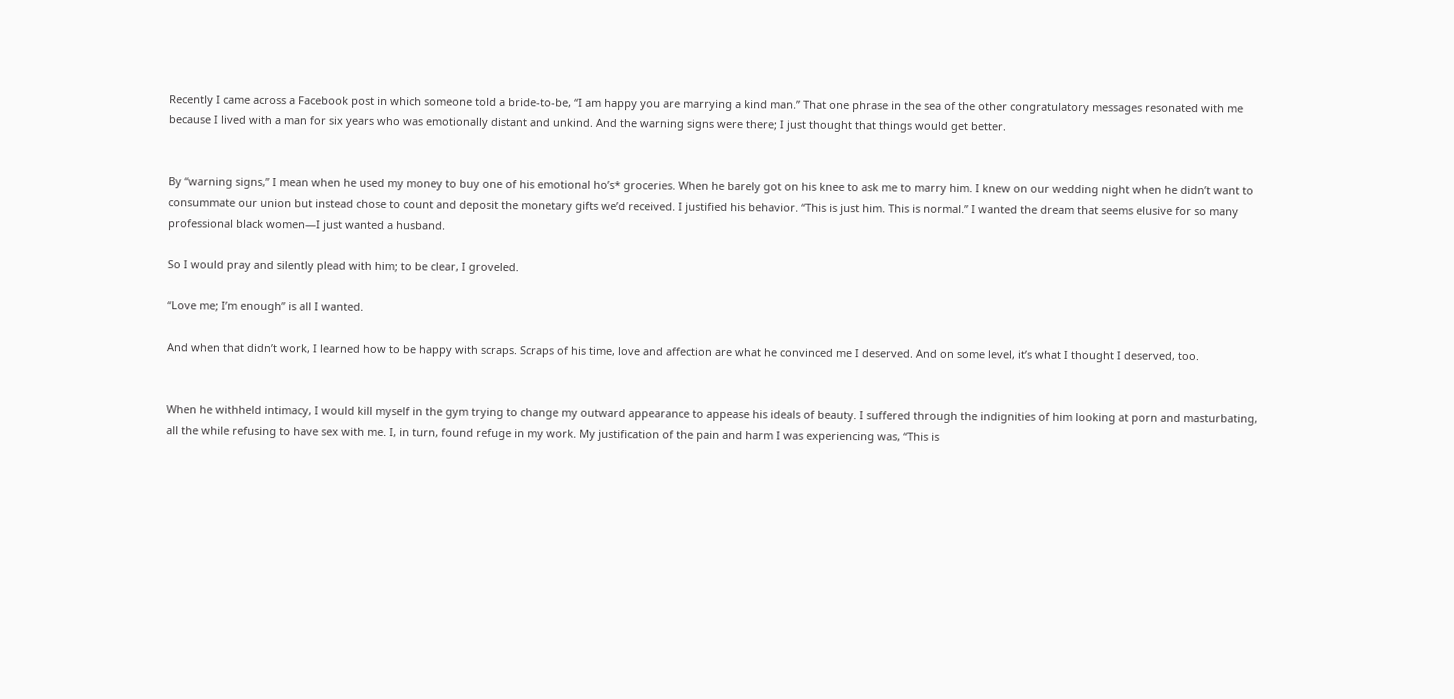Recently I came across a Facebook post in which someone told a bride-to-be, “I am happy you are marrying a kind man.” That one phrase in the sea of the other congratulatory messages resonated with me because I lived with a man for six years who was emotionally distant and unkind. And the warning signs were there; I just thought that things would get better.


By “warning signs,” I mean when he used my money to buy one of his emotional ho’s* groceries. When he barely got on his knee to ask me to marry him. I knew on our wedding night when he didn’t want to consummate our union but instead chose to count and deposit the monetary gifts we’d received. I justified his behavior. “This is just him. This is normal.” I wanted the dream that seems elusive for so many professional black women—I just wanted a husband.

So I would pray and silently plead with him; to be clear, I groveled.

“Love me; I’m enough” is all I wanted.

And when that didn’t work, I learned how to be happy with scraps. Scraps of his time, love and affection are what he convinced me I deserved. And on some level, it’s what I thought I deserved, too.


When he withheld intimacy, I would kill myself in the gym trying to change my outward appearance to appease his ideals of beauty. I suffered through the indignities of him looking at porn and masturbating, all the while refusing to have sex with me. I, in turn, found refuge in my work. My justification of the pain and harm I was experiencing was, “This is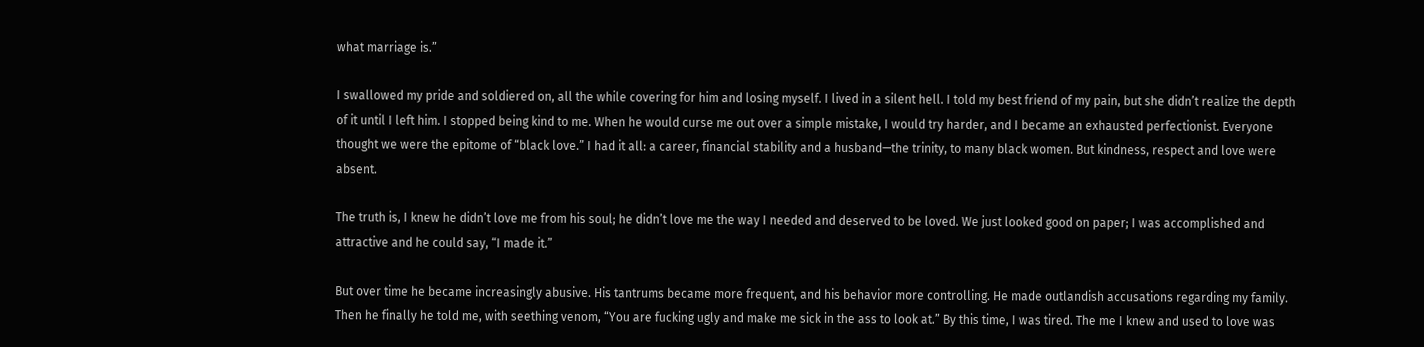what marriage is.”

I swallowed my pride and soldiered on, all the while covering for him and losing myself. I lived in a silent hell. I told my best friend of my pain, but she didn’t realize the depth of it until I left him. I stopped being kind to me. When he would curse me out over a simple mistake, I would try harder, and I became an exhausted perfectionist. Everyone thought we were the epitome of “black love.” I had it all: a career, financial stability and a husband—the trinity, to many black women. But kindness, respect and love were absent.

The truth is, I knew he didn’t love me from his soul; he didn’t love me the way I needed and deserved to be loved. We just looked good on paper; I was accomplished and attractive and he could say, “I made it.”

But over time he became increasingly abusive. His tantrums became more frequent, and his behavior more controlling. He made outlandish accusations regarding my family. Then he finally he told me, with seething venom, “You are fucking ugly and make me sick in the ass to look at.” By this time, I was tired. The me I knew and used to love was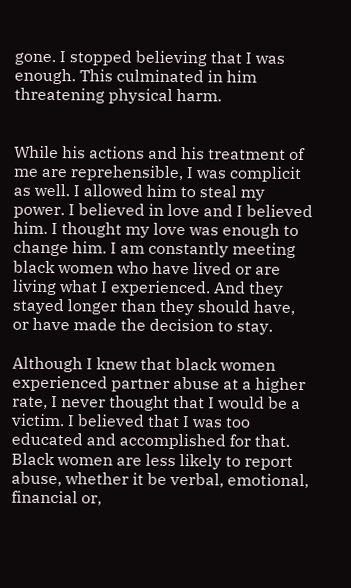gone. I stopped believing that I was enough. This culminated in him threatening physical harm.


While his actions and his treatment of me are reprehensible, I was complicit as well. I allowed him to steal my power. I believed in love and I believed him. I thought my love was enough to change him. I am constantly meeting black women who have lived or are living what I experienced. And they stayed longer than they should have, or have made the decision to stay.

Although I knew that black women experienced partner abuse at a higher rate, I never thought that I would be a victim. I believed that I was too educated and accomplished for that. Black women are less likely to report abuse, whether it be verbal, emotional, financial or,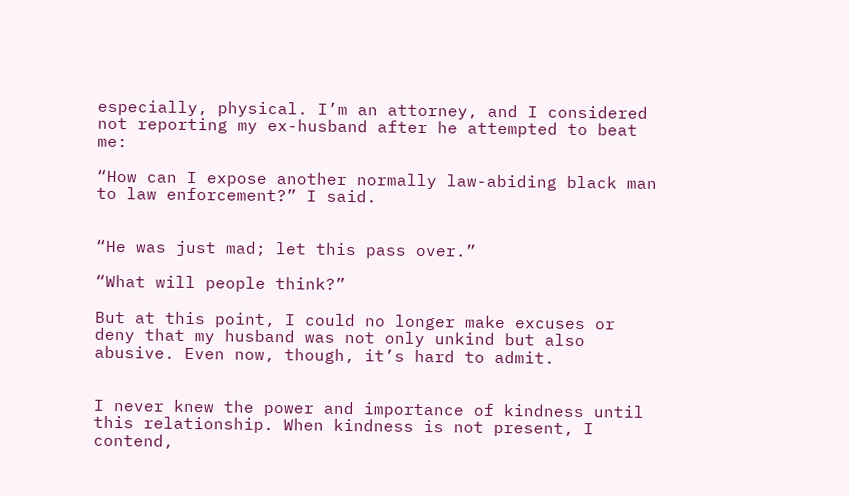especially, physical. I’m an attorney, and I considered not reporting my ex-husband after he attempted to beat me:

“How can I expose another normally law-abiding black man to law enforcement?” I said.


“He was just mad; let this pass over.”

“What will people think?”

But at this point, I could no longer make excuses or deny that my husband was not only unkind but also abusive. Even now, though, it’s hard to admit.


I never knew the power and importance of kindness until this relationship. When kindness is not present, I contend,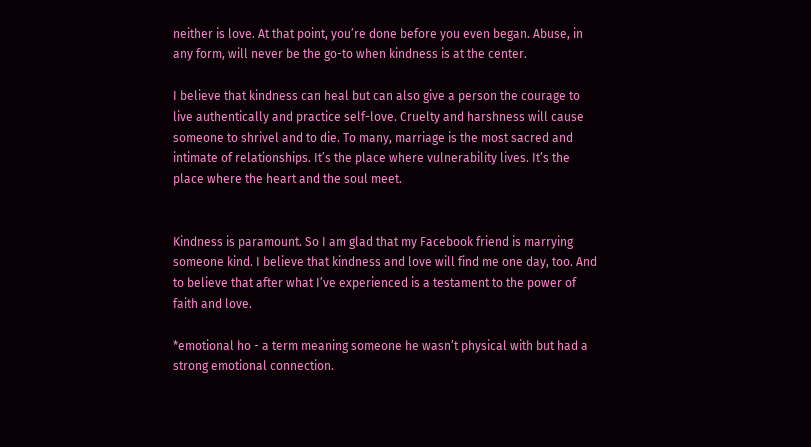neither is love. At that point, you’re done before you even began. Abuse, in any form, will never be the go-to when kindness is at the center.

I believe that kindness can heal but can also give a person the courage to live authentically and practice self-love. Cruelty and harshness will cause someone to shrivel and to die. To many, marriage is the most sacred and intimate of relationships. It’s the place where vulnerability lives. It’s the place where the heart and the soul meet.


Kindness is paramount. So I am glad that my Facebook friend is marrying someone kind. I believe that kindness and love will find me one day, too. And to believe that after what I’ve experienced is a testament to the power of faith and love.

*emotional ho - a term meaning someone he wasn’t physical with but had a strong emotional connection.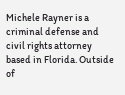Michele Rayner is a criminal defense and civil rights attorney based in Florida. Outside of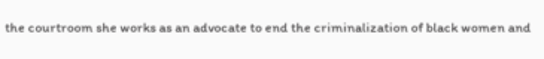the courtroom she works as an advocate to end the criminalization of black women and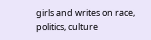girls and writes on race, politics, culture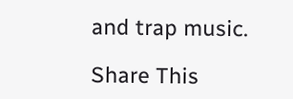and trap music.

Share This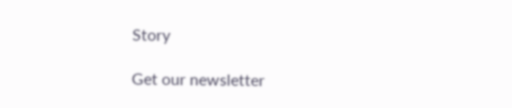Story

Get our newsletter